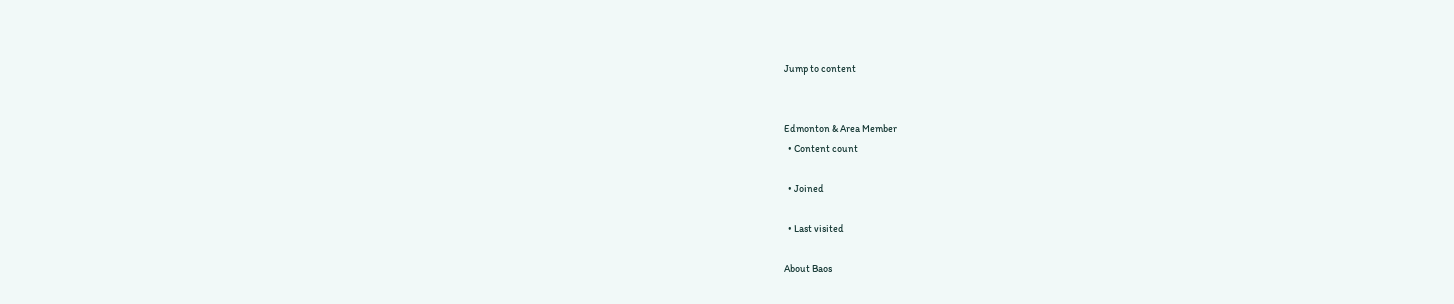Jump to content


Edmonton & Area Member
  • Content count

  • Joined

  • Last visited

About Baos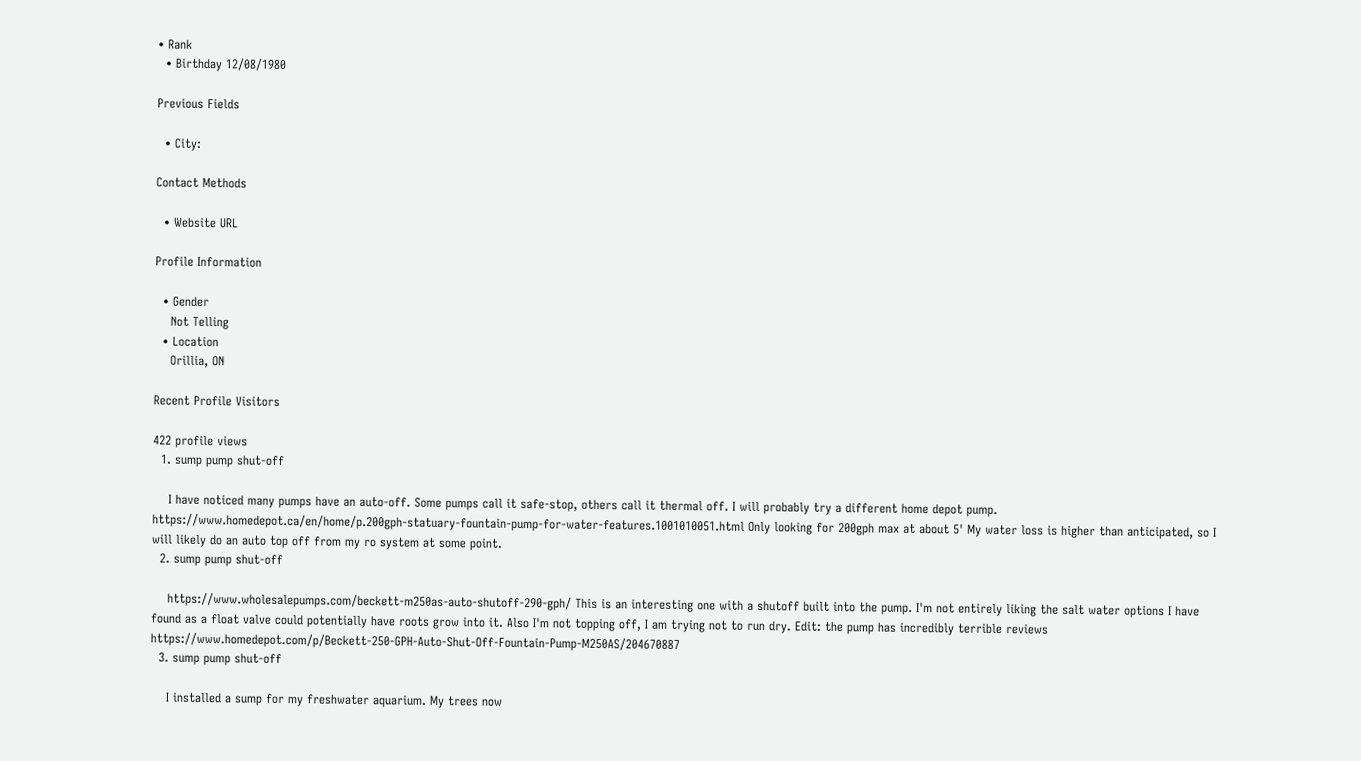• Rank
  • Birthday 12/08/1980

Previous Fields

  • City:

Contact Methods

  • Website URL

Profile Information

  • Gender
    Not Telling
  • Location
    Orillia, ON

Recent Profile Visitors

422 profile views
  1. sump pump shut-off

    I have noticed many pumps have an auto-off. Some pumps call it safe-stop, others call it thermal off. I will probably try a different home depot pump. https://www.homedepot.ca/en/home/p.200gph-statuary-fountain-pump-for-water-features.1001010051.html Only looking for 200gph max at about 5' My water loss is higher than anticipated, so I will likely do an auto top off from my ro system at some point.
  2. sump pump shut-off

    https://www.wholesalepumps.com/beckett-m250as-auto-shutoff-290-gph/ This is an interesting one with a shutoff built into the pump. I'm not entirely liking the salt water options I have found as a float valve could potentially have roots grow into it. Also I'm not topping off, I am trying not to run dry. Edit: the pump has incredibly terrible reviews https://www.homedepot.com/p/Beckett-250-GPH-Auto-Shut-Off-Fountain-Pump-M250AS/204670887
  3. sump pump shut-off

    I installed a sump for my freshwater aquarium. My trees now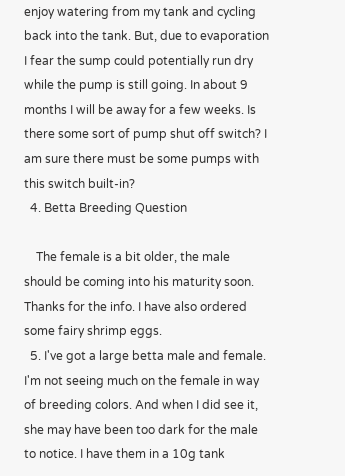enjoy watering from my tank and cycling back into the tank. But, due to evaporation I fear the sump could potentially run dry while the pump is still going. In about 9 months I will be away for a few weeks. Is there some sort of pump shut off switch? I am sure there must be some pumps with this switch built-in?
  4. Betta Breeding Question

    The female is a bit older, the male should be coming into his maturity soon. Thanks for the info. I have also ordered some fairy shrimp eggs.
  5. I've got a large betta male and female. I'm not seeing much on the female in way of breeding colors. And when I did see it, she may have been too dark for the male to notice. I have them in a 10g tank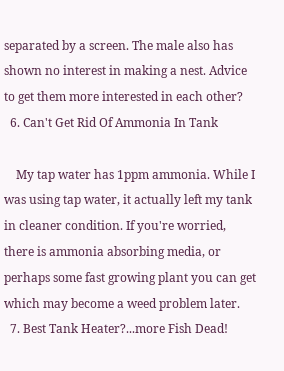separated by a screen. The male also has shown no interest in making a nest. Advice to get them more interested in each other?
  6. Can't Get Rid Of Ammonia In Tank

    My tap water has 1ppm ammonia. While I was using tap water, it actually left my tank in cleaner condition. If you're worried, there is ammonia absorbing media, or perhaps some fast growing plant you can get which may become a weed problem later.
  7. Best Tank Heater?...more Fish Dead!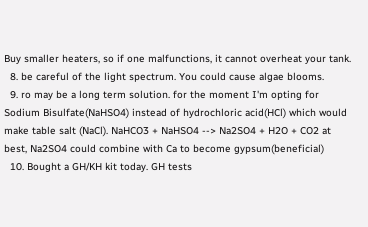Buy smaller heaters, so if one malfunctions, it cannot overheat your tank.
  8. be careful of the light spectrum. You could cause algae blooms.
  9. ro may be a long term solution. for the moment I'm opting for Sodium Bisulfate(NaHSO4) instead of hydrochloric acid(HCl) which would make table salt (NaCl). NaHCO3 + NaHSO4 --> Na2SO4 + H2O + CO2 at best, Na2SO4 could combine with Ca to become gypsum(beneficial)
  10. Bought a GH/KH kit today. GH tests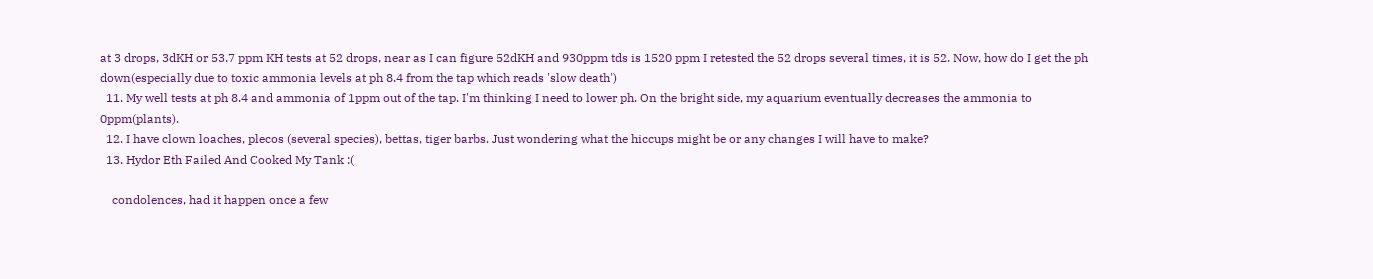at 3 drops, 3dKH or 53.7 ppm KH tests at 52 drops, near as I can figure 52dKH and 930ppm tds is 1520 ppm I retested the 52 drops several times, it is 52. Now, how do I get the ph down(especially due to toxic ammonia levels at ph 8.4 from the tap which reads 'slow death')
  11. My well tests at ph 8.4 and ammonia of 1ppm out of the tap. I'm thinking I need to lower ph. On the bright side, my aquarium eventually decreases the ammonia to 0ppm(plants).
  12. I have clown loaches, plecos (several species), bettas, tiger barbs. Just wondering what the hiccups might be or any changes I will have to make?
  13. Hydor Eth Failed And Cooked My Tank :(

    condolences, had it happen once a few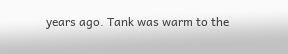years ago. Tank was warm to the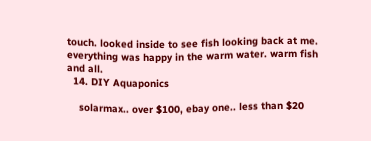touch. looked inside to see fish looking back at me. everything was happy in the warm water. warm fish and all.
  14. DIY Aquaponics

    solarmax.. over $100, ebay one.. less than $20